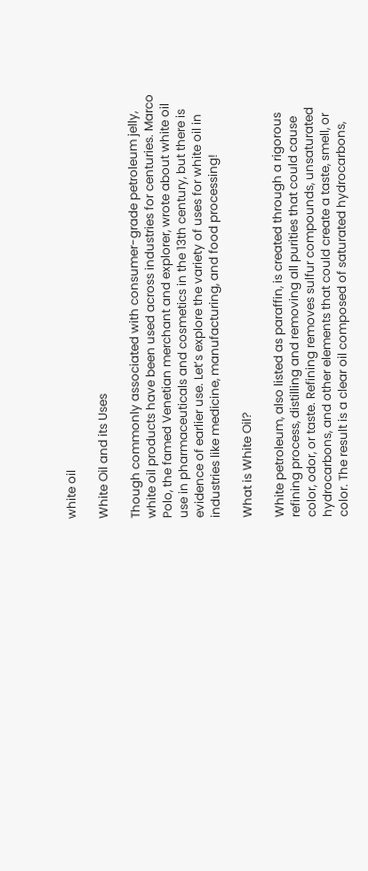white oil

White Oil and its Uses

Though commonly associated with consumer-grade petroleum jelly, white oil products have been used across industries for centuries. Marco Polo, the famed Venetian merchant and explorer, wrote about white oil use in pharmaceuticals and cosmetics in the 13th century, but there is evidence of earlier use. Let’s explore the variety of uses for white oil in industries like medicine, manufacturing, and food processing!

What is White Oil?

White petroleum, also listed as paraffin, is created through a rigorous refining process, distilling and removing all purities that could cause color, odor, or taste. Refining removes sulfur compounds, unsaturated hydrocarbons, and other elements that could create a taste, smell, or color. The result is a clear oil composed of saturated hydrocarbons,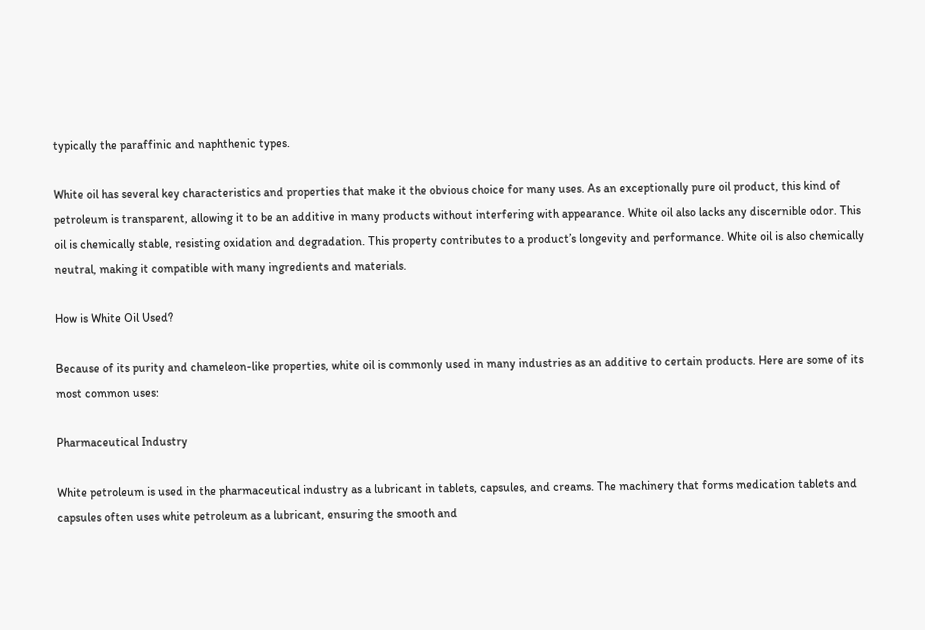typically the paraffinic and naphthenic types.

White oil has several key characteristics and properties that make it the obvious choice for many uses. As an exceptionally pure oil product, this kind of petroleum is transparent, allowing it to be an additive in many products without interfering with appearance. White oil also lacks any discernible odor. This oil is chemically stable, resisting oxidation and degradation. This property contributes to a product’s longevity and performance. White oil is also chemically neutral, making it compatible with many ingredients and materials.

How is White Oil Used?

Because of its purity and chameleon-like properties, white oil is commonly used in many industries as an additive to certain products. Here are some of its most common uses:

Pharmaceutical Industry

White petroleum is used in the pharmaceutical industry as a lubricant in tablets, capsules, and creams. The machinery that forms medication tablets and capsules often uses white petroleum as a lubricant, ensuring the smooth and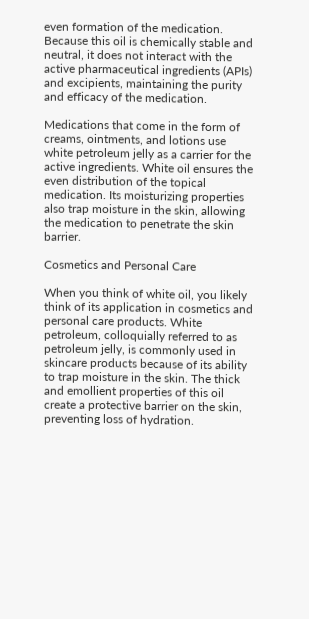even formation of the medication. Because this oil is chemically stable and neutral, it does not interact with the active pharmaceutical ingredients (APIs) and excipients, maintaining the purity and efficacy of the medication.

Medications that come in the form of creams, ointments, and lotions use white petroleum jelly as a carrier for the active ingredients. White oil ensures the even distribution of the topical medication. Its moisturizing properties also trap moisture in the skin, allowing the medication to penetrate the skin barrier.

Cosmetics and Personal Care

When you think of white oil, you likely think of its application in cosmetics and personal care products. White petroleum, colloquially referred to as petroleum jelly, is commonly used in skincare products because of its ability to trap moisture in the skin. The thick and emollient properties of this oil create a protective barrier on the skin, preventing loss of hydration.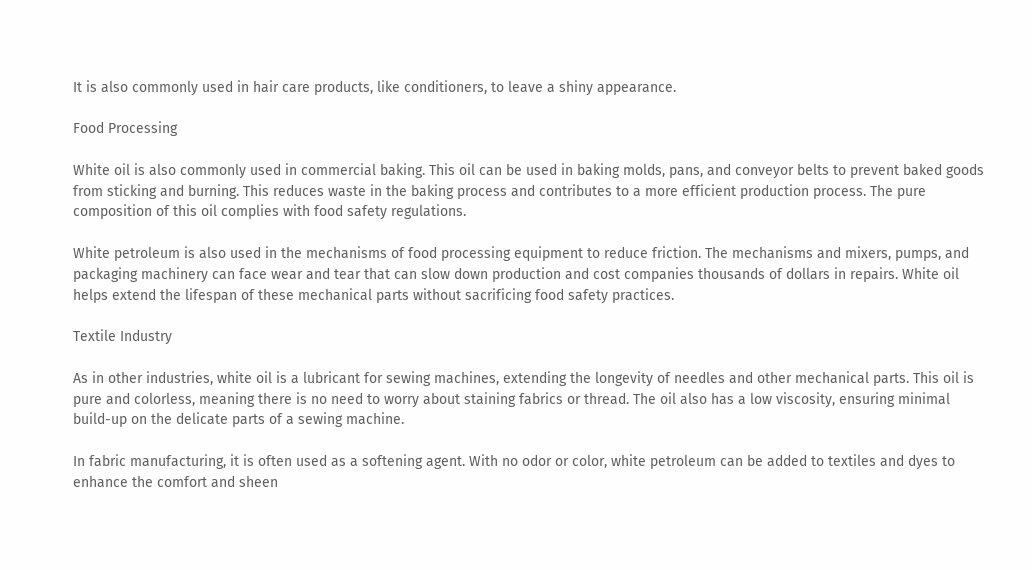It is also commonly used in hair care products, like conditioners, to leave a shiny appearance.

Food Processing

White oil is also commonly used in commercial baking. This oil can be used in baking molds, pans, and conveyor belts to prevent baked goods from sticking and burning. This reduces waste in the baking process and contributes to a more efficient production process. The pure composition of this oil complies with food safety regulations.

White petroleum is also used in the mechanisms of food processing equipment to reduce friction. The mechanisms and mixers, pumps, and packaging machinery can face wear and tear that can slow down production and cost companies thousands of dollars in repairs. White oil helps extend the lifespan of these mechanical parts without sacrificing food safety practices.

Textile Industry

As in other industries, white oil is a lubricant for sewing machines, extending the longevity of needles and other mechanical parts. This oil is pure and colorless, meaning there is no need to worry about staining fabrics or thread. The oil also has a low viscosity, ensuring minimal build-up on the delicate parts of a sewing machine.

In fabric manufacturing, it is often used as a softening agent. With no odor or color, white petroleum can be added to textiles and dyes to enhance the comfort and sheen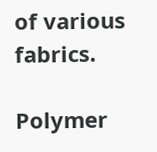of various fabrics.

Polymer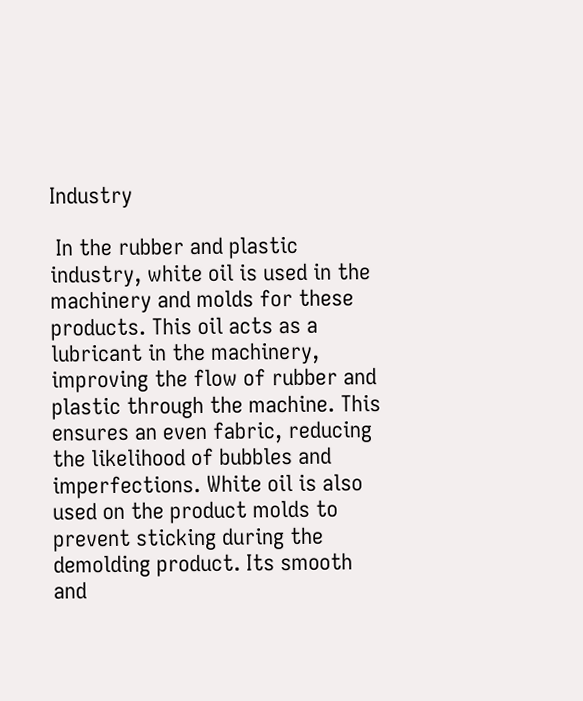Industry

 In the rubber and plastic industry, white oil is used in the machinery and molds for these products. This oil acts as a lubricant in the machinery, improving the flow of rubber and plastic through the machine. This ensures an even fabric, reducing the likelihood of bubbles and imperfections. White oil is also used on the product molds to prevent sticking during the demolding product. Its smooth and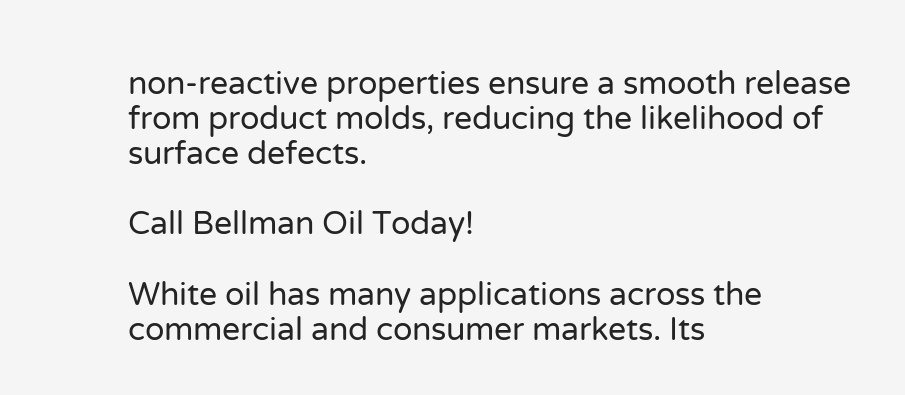non-reactive properties ensure a smooth release from product molds, reducing the likelihood of surface defects.

Call Bellman Oil Today!

White oil has many applications across the commercial and consumer markets. Its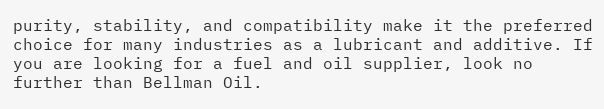purity, stability, and compatibility make it the preferred choice for many industries as a lubricant and additive. If you are looking for a fuel and oil supplier, look no further than Bellman Oil.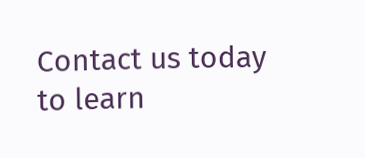Contact us today to learn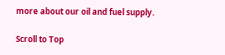more about our oil and fuel supply.

Scroll to Top